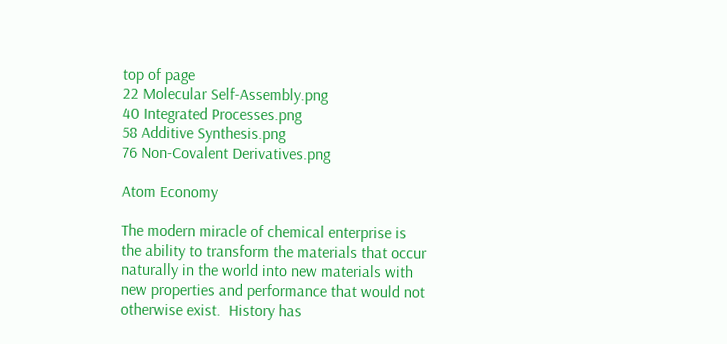top of page
22 Molecular Self-Assembly.png
40 Integrated Processes.png
58 Additive Synthesis.png
76 Non-Covalent Derivatives.png

Atom Economy

The modern miracle of chemical enterprise is the ability to transform the materials that occur naturally in the world into new materials with new properties and performance that would not otherwise exist.  History has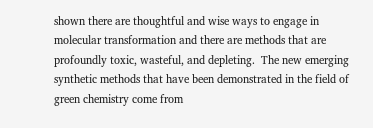shown there are thoughtful and wise ways to engage in molecular transformation and there are methods that are profoundly toxic, wasteful, and depleting.  The new emerging synthetic methods that have been demonstrated in the field of green chemistry come from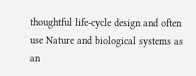thoughtful life-cycle design and often use Nature and biological systems as an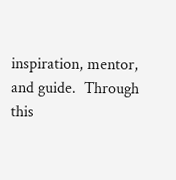inspiration, mentor, and guide.  Through this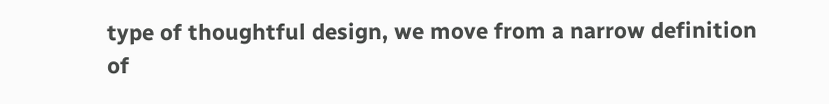type of thoughtful design, we move from a narrow definition of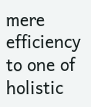mere efficiency to one of holistic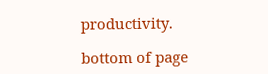productivity.

bottom of page